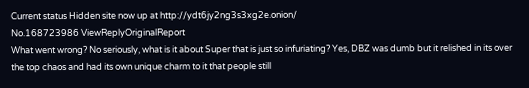Current status Hidden site now up at http://ydt6jy2ng3s3xg2e.onion/
No.168723986 ViewReplyOriginalReport
What went wrong? No seriously, what is it about Super that is just so infuriating? Yes, DBZ was dumb but it relished in its over the top chaos and had its own unique charm to it that people still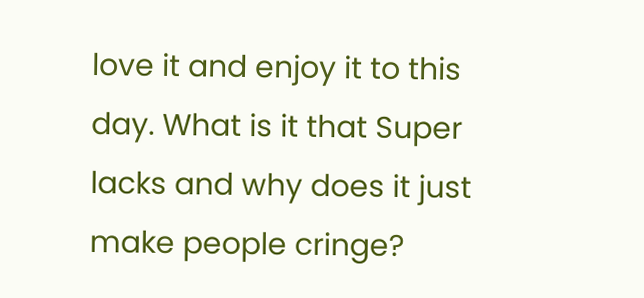love it and enjoy it to this day. What is it that Super lacks and why does it just make people cringe?